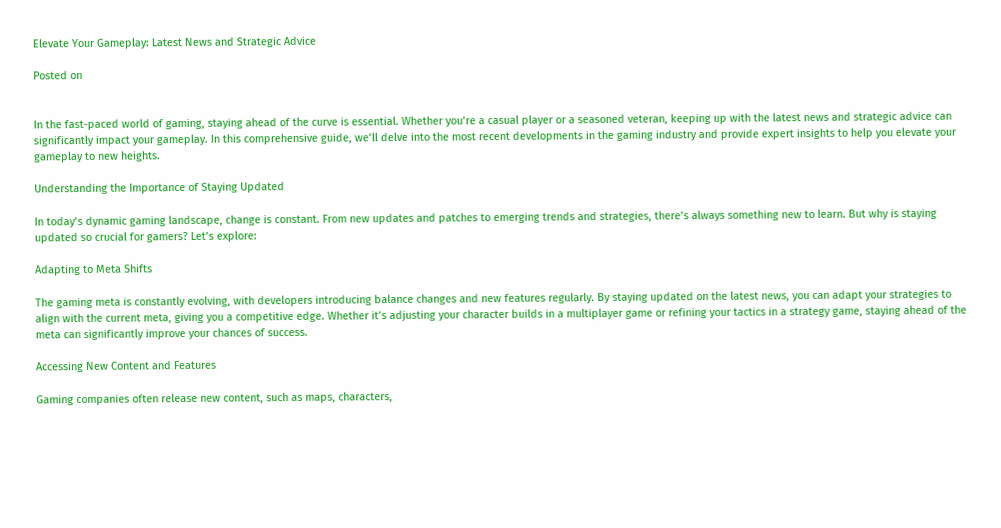Elevate Your Gameplay: Latest News and Strategic Advice

Posted on


In the fast-paced world of gaming, staying ahead of the curve is essential. Whether you’re a casual player or a seasoned veteran, keeping up with the latest news and strategic advice can significantly impact your gameplay. In this comprehensive guide, we’ll delve into the most recent developments in the gaming industry and provide expert insights to help you elevate your gameplay to new heights.

Understanding the Importance of Staying Updated

In today’s dynamic gaming landscape, change is constant. From new updates and patches to emerging trends and strategies, there’s always something new to learn. But why is staying updated so crucial for gamers? Let’s explore:

Adapting to Meta Shifts

The gaming meta is constantly evolving, with developers introducing balance changes and new features regularly. By staying updated on the latest news, you can adapt your strategies to align with the current meta, giving you a competitive edge. Whether it’s adjusting your character builds in a multiplayer game or refining your tactics in a strategy game, staying ahead of the meta can significantly improve your chances of success.

Accessing New Content and Features

Gaming companies often release new content, such as maps, characters,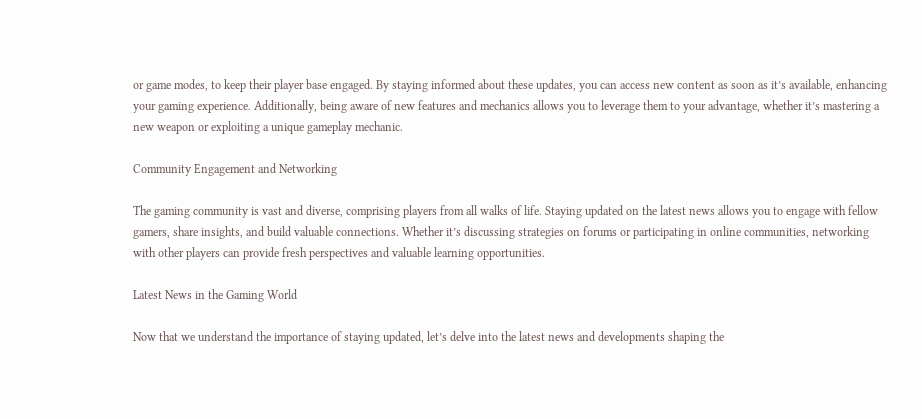or game modes, to keep their player base engaged. By staying informed about these updates, you can access new content as soon as it’s available, enhancing your gaming experience. Additionally, being aware of new features and mechanics allows you to leverage them to your advantage, whether it’s mastering a new weapon or exploiting a unique gameplay mechanic.

Community Engagement and Networking

The gaming community is vast and diverse, comprising players from all walks of life. Staying updated on the latest news allows you to engage with fellow gamers, share insights, and build valuable connections. Whether it’s discussing strategies on forums or participating in online communities, networking with other players can provide fresh perspectives and valuable learning opportunities.

Latest News in the Gaming World

Now that we understand the importance of staying updated, let’s delve into the latest news and developments shaping the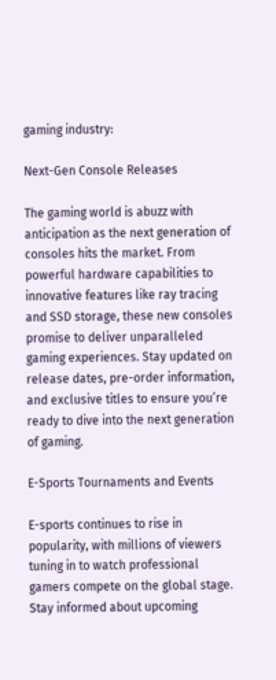gaming industry:

Next-Gen Console Releases

The gaming world is abuzz with anticipation as the next generation of consoles hits the market. From powerful hardware capabilities to innovative features like ray tracing and SSD storage, these new consoles promise to deliver unparalleled gaming experiences. Stay updated on release dates, pre-order information, and exclusive titles to ensure you’re ready to dive into the next generation of gaming.

E-Sports Tournaments and Events

E-sports continues to rise in popularity, with millions of viewers tuning in to watch professional gamers compete on the global stage. Stay informed about upcoming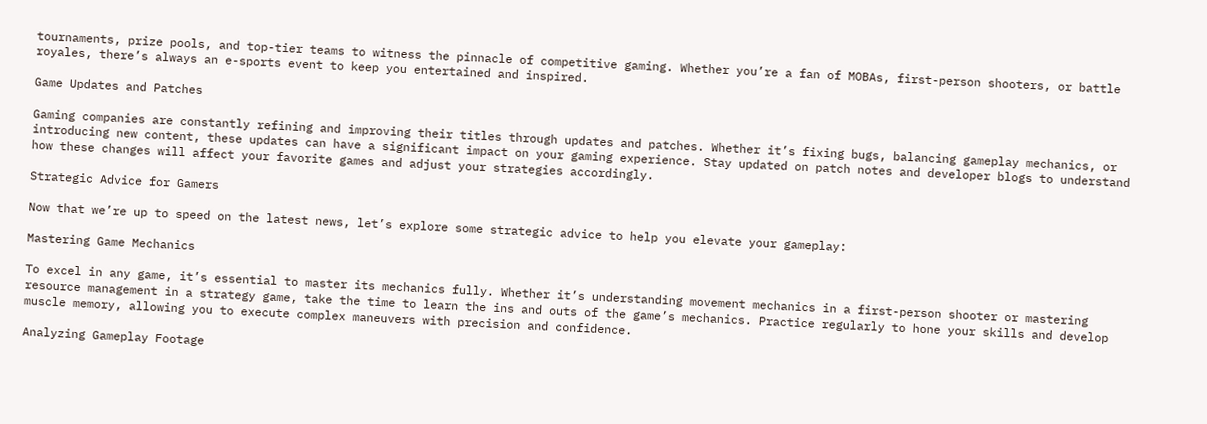tournaments, prize pools, and top-tier teams to witness the pinnacle of competitive gaming. Whether you’re a fan of MOBAs, first-person shooters, or battle royales, there’s always an e-sports event to keep you entertained and inspired.

Game Updates and Patches

Gaming companies are constantly refining and improving their titles through updates and patches. Whether it’s fixing bugs, balancing gameplay mechanics, or introducing new content, these updates can have a significant impact on your gaming experience. Stay updated on patch notes and developer blogs to understand how these changes will affect your favorite games and adjust your strategies accordingly.

Strategic Advice for Gamers

Now that we’re up to speed on the latest news, let’s explore some strategic advice to help you elevate your gameplay:

Mastering Game Mechanics

To excel in any game, it’s essential to master its mechanics fully. Whether it’s understanding movement mechanics in a first-person shooter or mastering resource management in a strategy game, take the time to learn the ins and outs of the game’s mechanics. Practice regularly to hone your skills and develop muscle memory, allowing you to execute complex maneuvers with precision and confidence.

Analyzing Gameplay Footage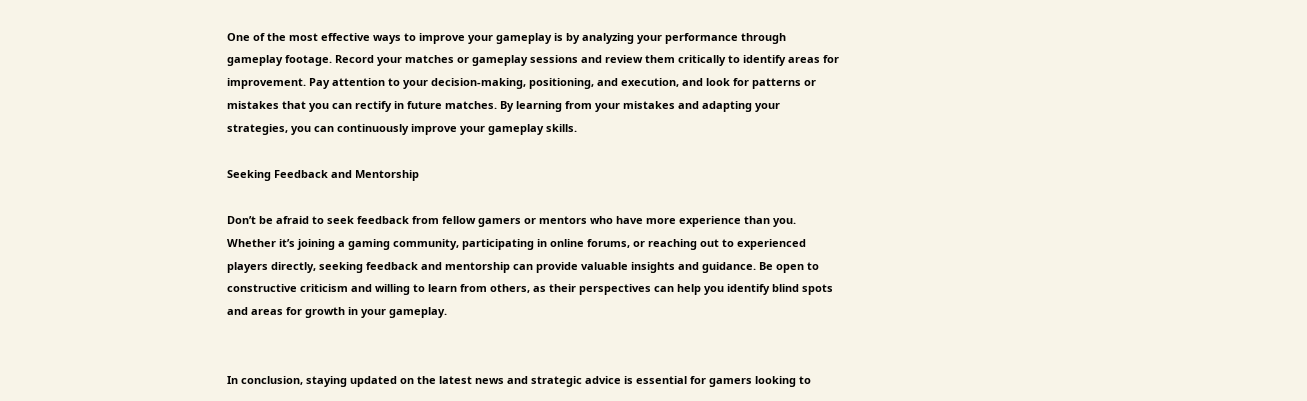One of the most effective ways to improve your gameplay is by analyzing your performance through gameplay footage. Record your matches or gameplay sessions and review them critically to identify areas for improvement. Pay attention to your decision-making, positioning, and execution, and look for patterns or mistakes that you can rectify in future matches. By learning from your mistakes and adapting your strategies, you can continuously improve your gameplay skills.

Seeking Feedback and Mentorship

Don’t be afraid to seek feedback from fellow gamers or mentors who have more experience than you. Whether it’s joining a gaming community, participating in online forums, or reaching out to experienced players directly, seeking feedback and mentorship can provide valuable insights and guidance. Be open to constructive criticism and willing to learn from others, as their perspectives can help you identify blind spots and areas for growth in your gameplay.


In conclusion, staying updated on the latest news and strategic advice is essential for gamers looking to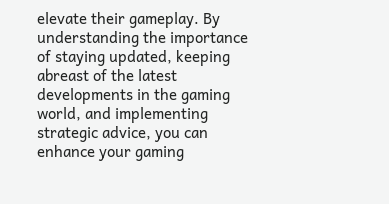elevate their gameplay. By understanding the importance of staying updated, keeping abreast of the latest developments in the gaming world, and implementing strategic advice, you can enhance your gaming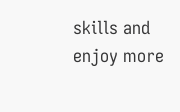skills and enjoy more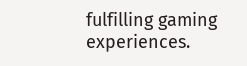fulfilling gaming experiences.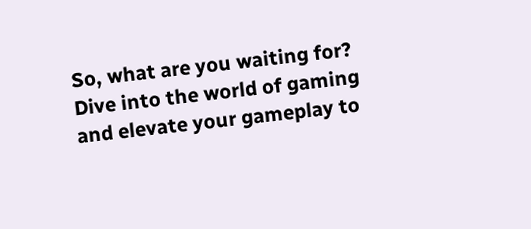So, what are you waiting for? Dive into the world of gaming and elevate your gameplay to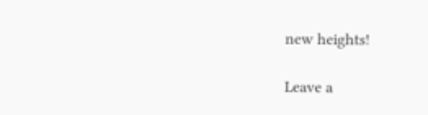new heights!

Leave a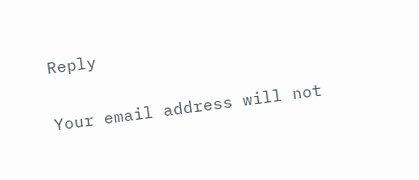Reply

Your email address will not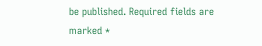be published. Required fields are marked *